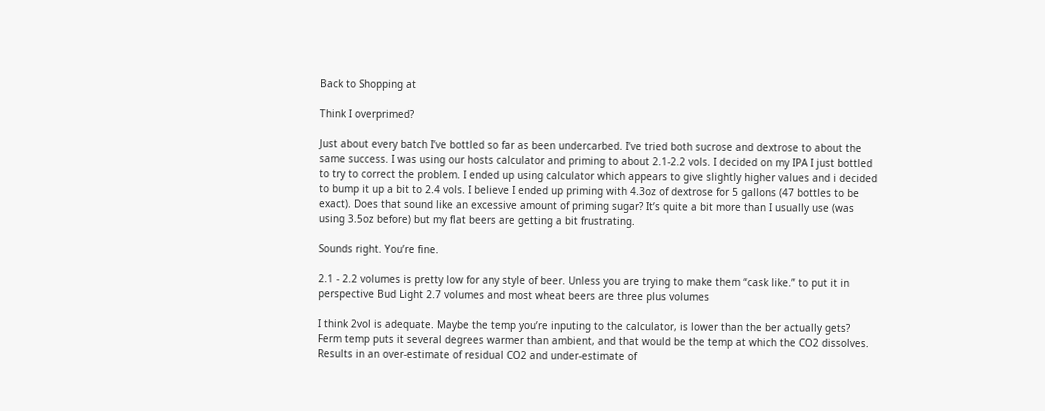Back to Shopping at

Think I overprimed?

Just about every batch I’ve bottled so far as been undercarbed. I’ve tried both sucrose and dextrose to about the same success. I was using our hosts calculator and priming to about 2.1-2.2 vols. I decided on my IPA I just bottled to try to correct the problem. I ended up using calculator which appears to give slightly higher values and i decided to bump it up a bit to 2.4 vols. I believe I ended up priming with 4.3oz of dextrose for 5 gallons (47 bottles to be exact). Does that sound like an excessive amount of priming sugar? It’s quite a bit more than I usually use (was using 3.5oz before) but my flat beers are getting a bit frustrating.

Sounds right. You’re fine.

2.1 - 2.2 volumes is pretty low for any style of beer. Unless you are trying to make them “cask like.” to put it in perspective Bud Light 2.7 volumes and most wheat beers are three plus volumes

I think 2vol is adequate. Maybe the temp you’re inputing to the calculator, is lower than the ber actually gets? Ferm temp puts it several degrees warmer than ambient, and that would be the temp at which the CO2 dissolves. Results in an over-estimate of residual CO2 and under-estimate of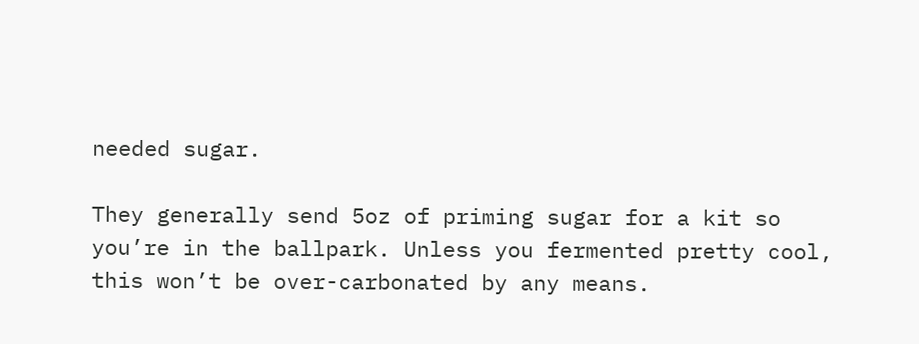needed sugar.

They generally send 5oz of priming sugar for a kit so you’re in the ballpark. Unless you fermented pretty cool, this won’t be over-carbonated by any means.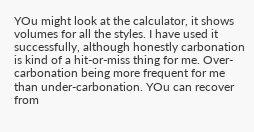YOu might look at the calculator, it shows volumes for all the styles. I have used it successfully, although honestly carbonation is kind of a hit-or-miss thing for me. Over-carbonation being more frequent for me than under-carbonation. YOu can recover from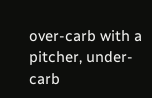over-carb with a pitcher, under-carb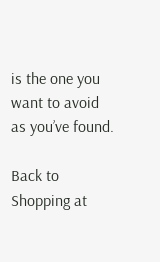is the one you want to avoid as you’ve found.

Back to Shopping at